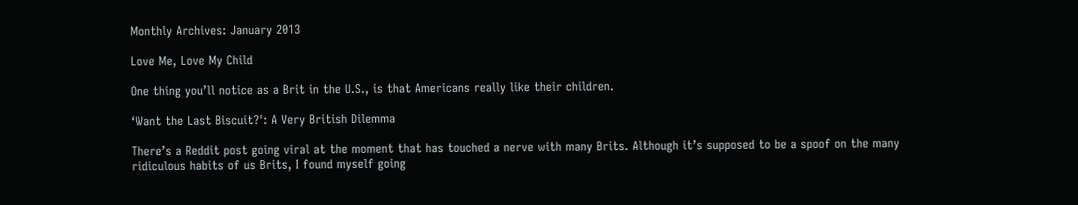Monthly Archives: January 2013

Love Me, Love My Child

One thing you’ll notice as a Brit in the U.S., is that Americans really like their children.

‘Want the Last Biscuit?': A Very British Dilemma

There’s a Reddit post going viral at the moment that has touched a nerve with many Brits. Although it’s supposed to be a spoof on the many ridiculous habits of us Brits, I found myself going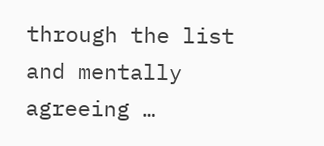through the list and mentally agreeing …